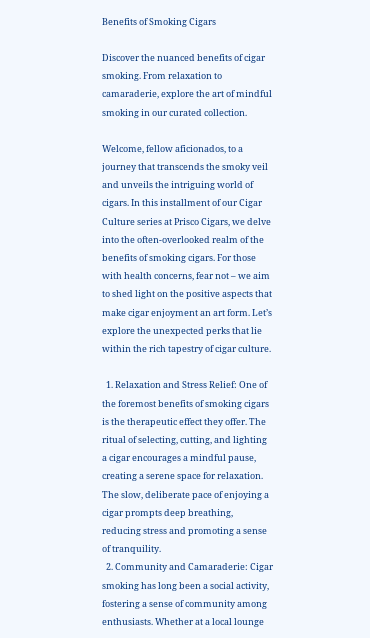Benefits of Smoking Cigars

Discover the nuanced benefits of cigar smoking. From relaxation to camaraderie, explore the art of mindful smoking in our curated collection.

Welcome, fellow aficionados, to a journey that transcends the smoky veil and unveils the intriguing world of cigars. In this installment of our Cigar Culture series at Prisco Cigars, we delve into the often-overlooked realm of the benefits of smoking cigars. For those with health concerns, fear not – we aim to shed light on the positive aspects that make cigar enjoyment an art form. Let’s explore the unexpected perks that lie within the rich tapestry of cigar culture.

  1. Relaxation and Stress Relief: One of the foremost benefits of smoking cigars is the therapeutic effect they offer. The ritual of selecting, cutting, and lighting a cigar encourages a mindful pause, creating a serene space for relaxation. The slow, deliberate pace of enjoying a cigar prompts deep breathing, reducing stress and promoting a sense of tranquility.
  2. Community and Camaraderie: Cigar smoking has long been a social activity, fostering a sense of community among enthusiasts. Whether at a local lounge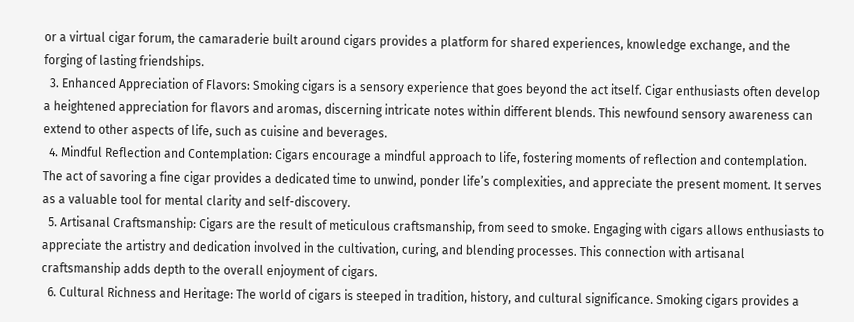or a virtual cigar forum, the camaraderie built around cigars provides a platform for shared experiences, knowledge exchange, and the forging of lasting friendships.
  3. Enhanced Appreciation of Flavors: Smoking cigars is a sensory experience that goes beyond the act itself. Cigar enthusiasts often develop a heightened appreciation for flavors and aromas, discerning intricate notes within different blends. This newfound sensory awareness can extend to other aspects of life, such as cuisine and beverages.
  4. Mindful Reflection and Contemplation: Cigars encourage a mindful approach to life, fostering moments of reflection and contemplation. The act of savoring a fine cigar provides a dedicated time to unwind, ponder life’s complexities, and appreciate the present moment. It serves as a valuable tool for mental clarity and self-discovery.
  5. Artisanal Craftsmanship: Cigars are the result of meticulous craftsmanship, from seed to smoke. Engaging with cigars allows enthusiasts to appreciate the artistry and dedication involved in the cultivation, curing, and blending processes. This connection with artisanal craftsmanship adds depth to the overall enjoyment of cigars.
  6. Cultural Richness and Heritage: The world of cigars is steeped in tradition, history, and cultural significance. Smoking cigars provides a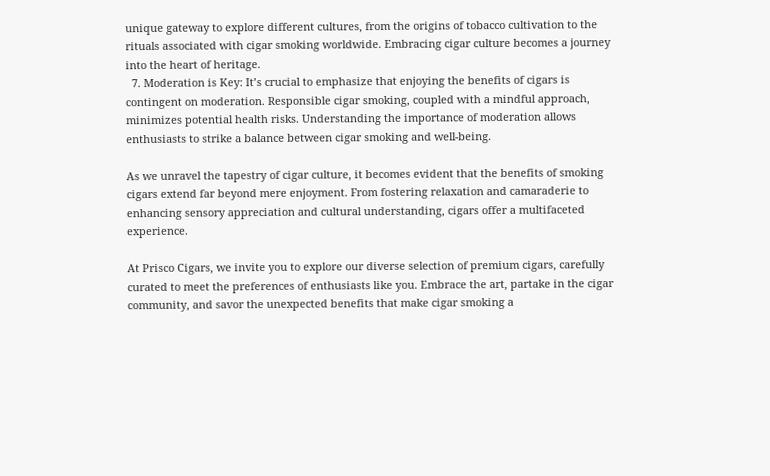unique gateway to explore different cultures, from the origins of tobacco cultivation to the rituals associated with cigar smoking worldwide. Embracing cigar culture becomes a journey into the heart of heritage.
  7. Moderation is Key: It’s crucial to emphasize that enjoying the benefits of cigars is contingent on moderation. Responsible cigar smoking, coupled with a mindful approach, minimizes potential health risks. Understanding the importance of moderation allows enthusiasts to strike a balance between cigar smoking and well-being.

As we unravel the tapestry of cigar culture, it becomes evident that the benefits of smoking cigars extend far beyond mere enjoyment. From fostering relaxation and camaraderie to enhancing sensory appreciation and cultural understanding, cigars offer a multifaceted experience.

At Prisco Cigars, we invite you to explore our diverse selection of premium cigars, carefully curated to meet the preferences of enthusiasts like you. Embrace the art, partake in the cigar community, and savor the unexpected benefits that make cigar smoking a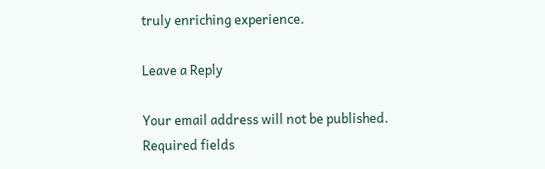truly enriching experience.

Leave a Reply

Your email address will not be published. Required fields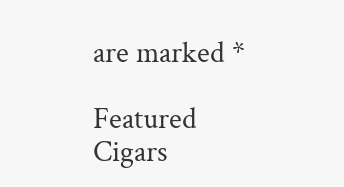are marked *

Featured Cigars